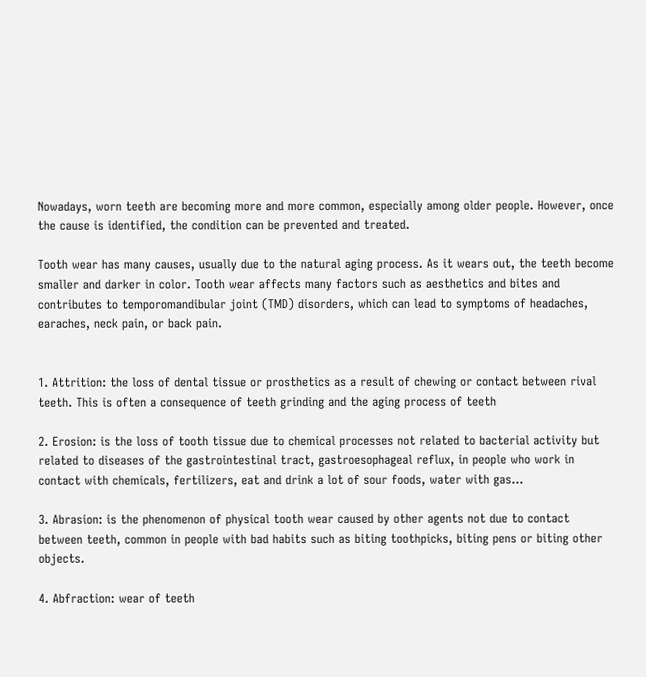Nowadays, worn teeth are becoming more and more common, especially among older people. However, once the cause is identified, the condition can be prevented and treated.

Tooth wear has many causes, usually due to the natural aging process. As it wears out, the teeth become smaller and darker in color. Tooth wear affects many factors such as aesthetics and bites and contributes to temporomandibular joint (TMD) disorders, which can lead to symptoms of headaches, earaches, neck pain, or back pain.


1. Attrition: the loss of dental tissue or prosthetics as a result of chewing or contact between rival teeth. This is often a consequence of teeth grinding and the aging process of teeth

2. Erosion: is the loss of tooth tissue due to chemical processes not related to bacterial activity but related to diseases of the gastrointestinal tract, gastroesophageal reflux, in people who work in contact with chemicals, fertilizers, eat and drink a lot of sour foods, water with gas…

3. Abrasion: is the phenomenon of physical tooth wear caused by other agents not due to contact between teeth, common in people with bad habits such as biting toothpicks, biting pens or biting other objects.

4. Abfraction: wear of teeth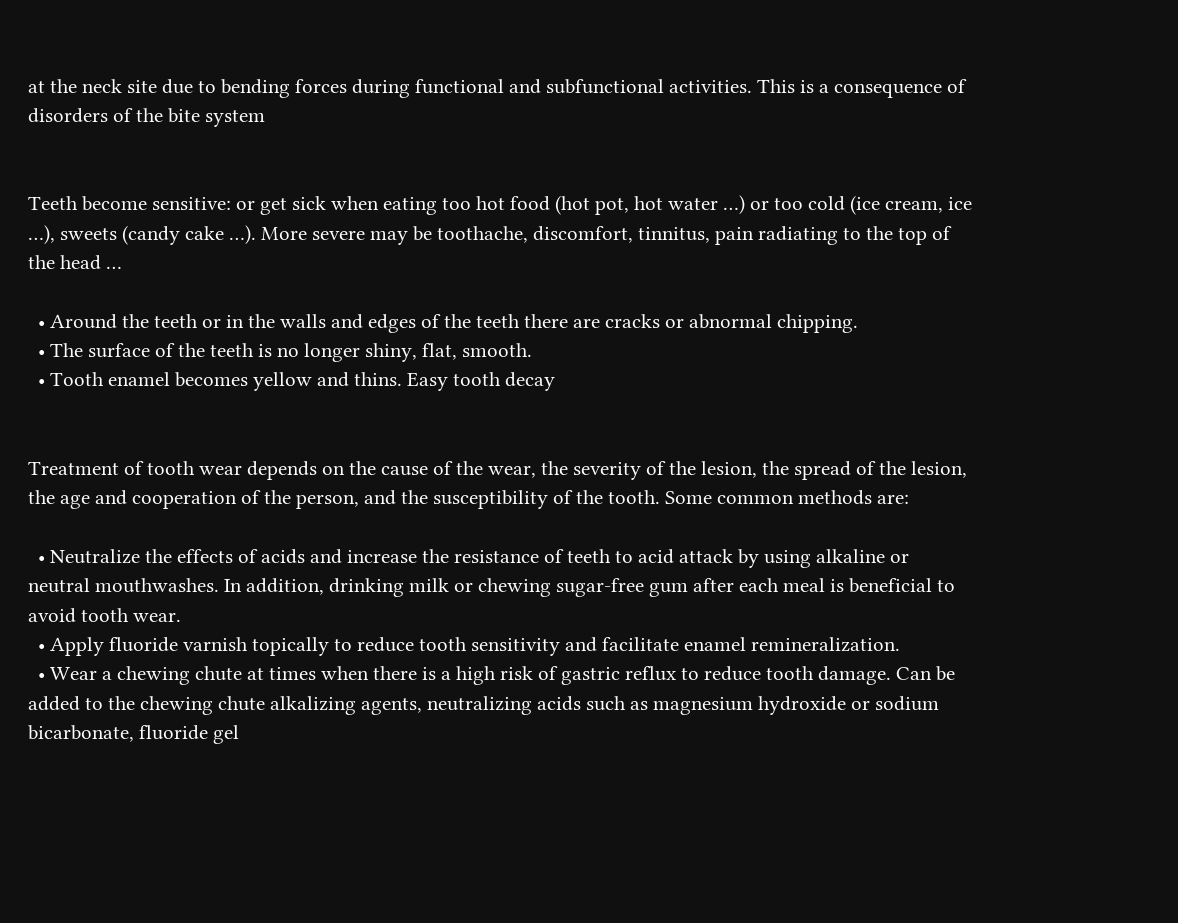at the neck site due to bending forces during functional and subfunctional activities. This is a consequence of disorders of the bite system


Teeth become sensitive: or get sick when eating too hot food (hot pot, hot water …) or too cold (ice cream, ice …), sweets (candy cake …). More severe may be toothache, discomfort, tinnitus, pain radiating to the top of the head …

  • Around the teeth or in the walls and edges of the teeth there are cracks or abnormal chipping.
  • The surface of the teeth is no longer shiny, flat, smooth.
  • Tooth enamel becomes yellow and thins. Easy tooth decay


Treatment of tooth wear depends on the cause of the wear, the severity of the lesion, the spread of the lesion, the age and cooperation of the person, and the susceptibility of the tooth. Some common methods are:

  • Neutralize the effects of acids and increase the resistance of teeth to acid attack by using alkaline or neutral mouthwashes. In addition, drinking milk or chewing sugar-free gum after each meal is beneficial to avoid tooth wear.
  • Apply fluoride varnish topically to reduce tooth sensitivity and facilitate enamel remineralization.
  • Wear a chewing chute at times when there is a high risk of gastric reflux to reduce tooth damage. Can be added to the chewing chute alkalizing agents, neutralizing acids such as magnesium hydroxide or sodium bicarbonate, fluoride gel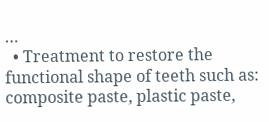…
  • Treatment to restore the functional shape of teeth such as: composite paste, plastic paste,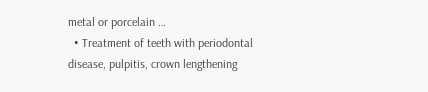metal or porcelain …
  • Treatment of teeth with periodontal disease, pulpitis, crown lengthening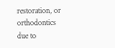restoration, or orthodontics due to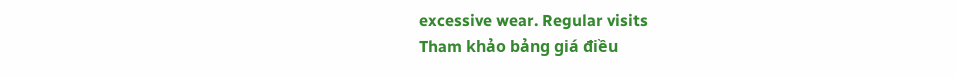excessive wear. Regular visits
Tham khảo bảng giá điều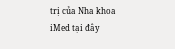trị của Nha khoa iMed tại đây